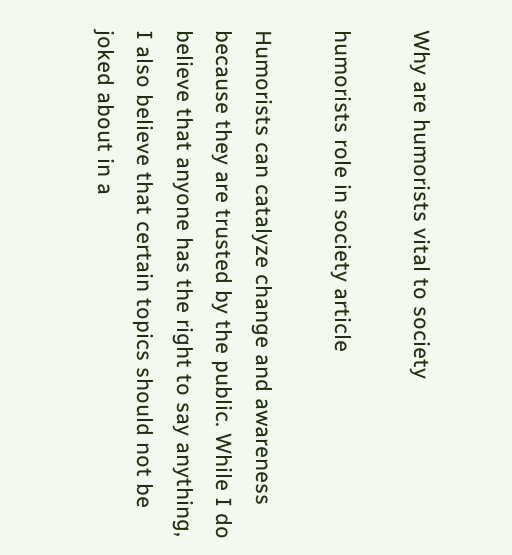Why are humorists vital to society

humorists role in society article

Humorists can catalyze change and awareness because they are trusted by the public. While I do believe that anyone has the right to say anything, I also believe that certain topics should not be joked about in a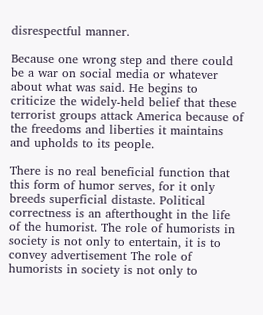disrespectful manner.

Because one wrong step and there could be a war on social media or whatever about what was said. He begins to criticize the widely-held belief that these terrorist groups attack America because of the freedoms and liberties it maintains and upholds to its people.

There is no real beneficial function that this form of humor serves, for it only breeds superficial distaste. Political correctness is an afterthought in the life of the humorist. The role of humorists in society is not only to entertain, it is to convey advertisement The role of humorists in society is not only to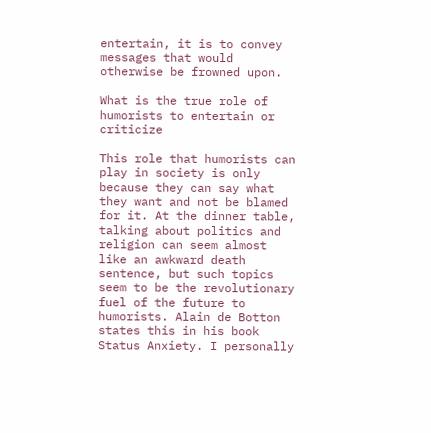entertain, it is to convey messages that would otherwise be frowned upon.

What is the true role of humorists to entertain or criticize

This role that humorists can play in society is only because they can say what they want and not be blamed for it. At the dinner table, talking about politics and religion can seem almost like an awkward death sentence, but such topics seem to be the revolutionary fuel of the future to humorists. Alain de Botton states this in his book Status Anxiety. I personally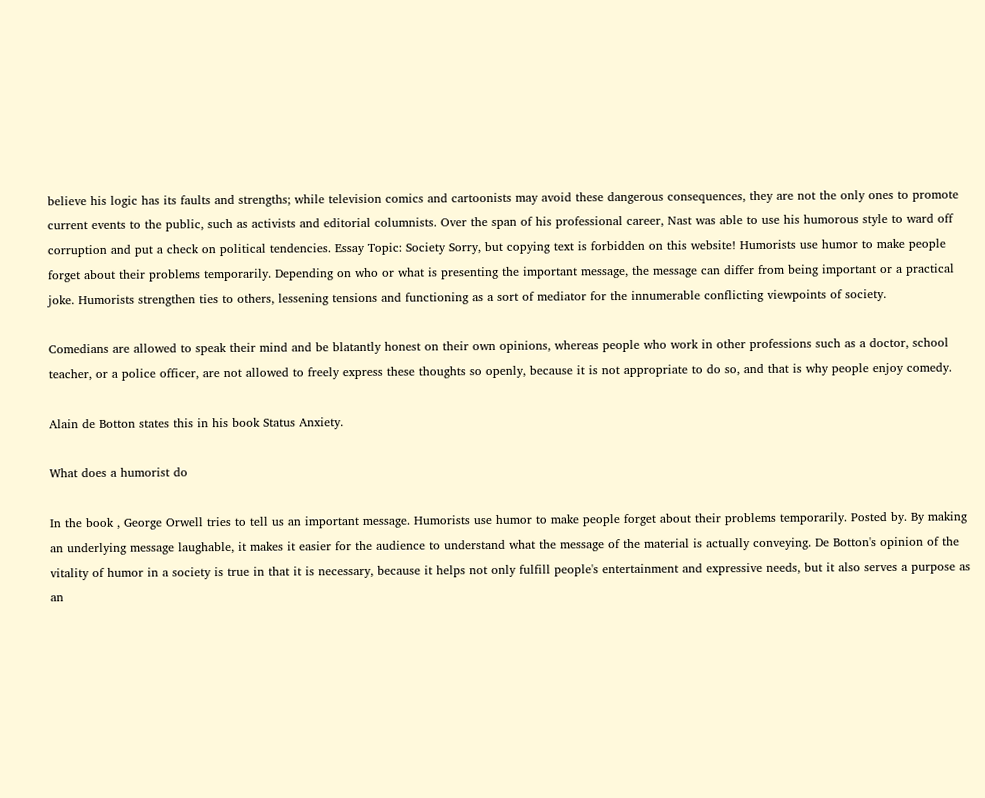believe his logic has its faults and strengths; while television comics and cartoonists may avoid these dangerous consequences, they are not the only ones to promote current events to the public, such as activists and editorial columnists. Over the span of his professional career, Nast was able to use his humorous style to ward off corruption and put a check on political tendencies. Essay Topic: Society Sorry, but copying text is forbidden on this website! Humorists use humor to make people forget about their problems temporarily. Depending on who or what is presenting the important message, the message can differ from being important or a practical joke. Humorists strengthen ties to others, lessening tensions and functioning as a sort of mediator for the innumerable conflicting viewpoints of society.

Comedians are allowed to speak their mind and be blatantly honest on their own opinions, whereas people who work in other professions such as a doctor, school teacher, or a police officer, are not allowed to freely express these thoughts so openly, because it is not appropriate to do so, and that is why people enjoy comedy.

Alain de Botton states this in his book Status Anxiety.

What does a humorist do

In the book , George Orwell tries to tell us an important message. Humorists use humor to make people forget about their problems temporarily. Posted by. By making an underlying message laughable, it makes it easier for the audience to understand what the message of the material is actually conveying. De Botton's opinion of the vitality of humor in a society is true in that it is necessary, because it helps not only fulfill people's entertainment and expressive needs, but it also serves a purpose as an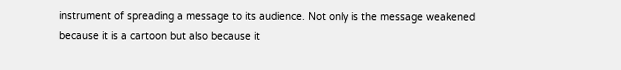instrument of spreading a message to its audience. Not only is the message weakened because it is a cartoon but also because it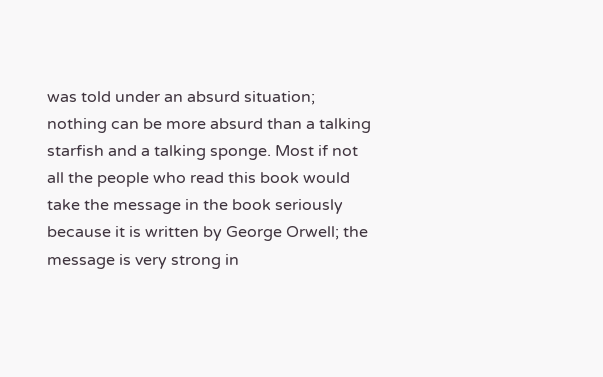was told under an absurd situation; nothing can be more absurd than a talking starfish and a talking sponge. Most if not all the people who read this book would take the message in the book seriously because it is written by George Orwell; the message is very strong in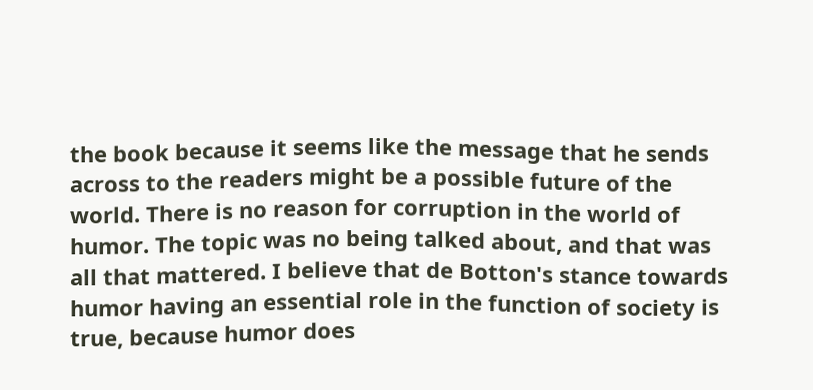the book because it seems like the message that he sends across to the readers might be a possible future of the world. There is no reason for corruption in the world of humor. The topic was no being talked about, and that was all that mattered. I believe that de Botton's stance towards humor having an essential role in the function of society is true, because humor does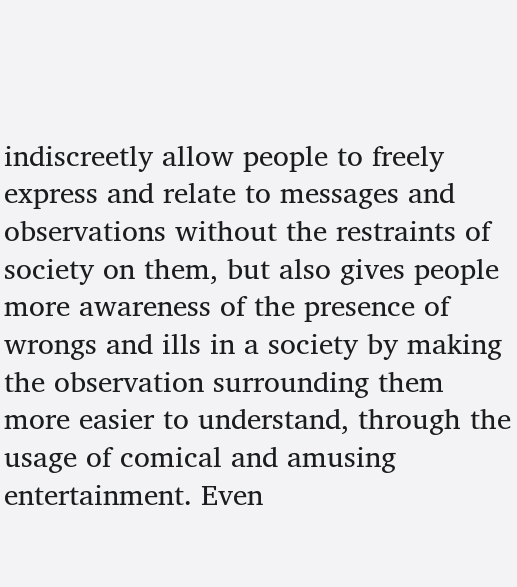indiscreetly allow people to freely express and relate to messages and observations without the restraints of society on them, but also gives people more awareness of the presence of wrongs and ills in a society by making the observation surrounding them more easier to understand, through the usage of comical and amusing entertainment. Even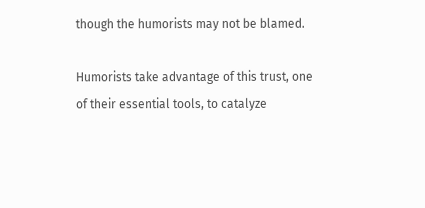though the humorists may not be blamed.

Humorists take advantage of this trust, one of their essential tools, to catalyze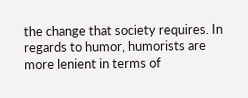the change that society requires. In regards to humor, humorists are more lenient in terms of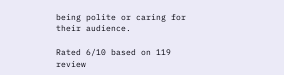being polite or caring for their audience.

Rated 6/10 based on 119 review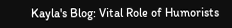Kayla's Blog: Vital Role of Humorists